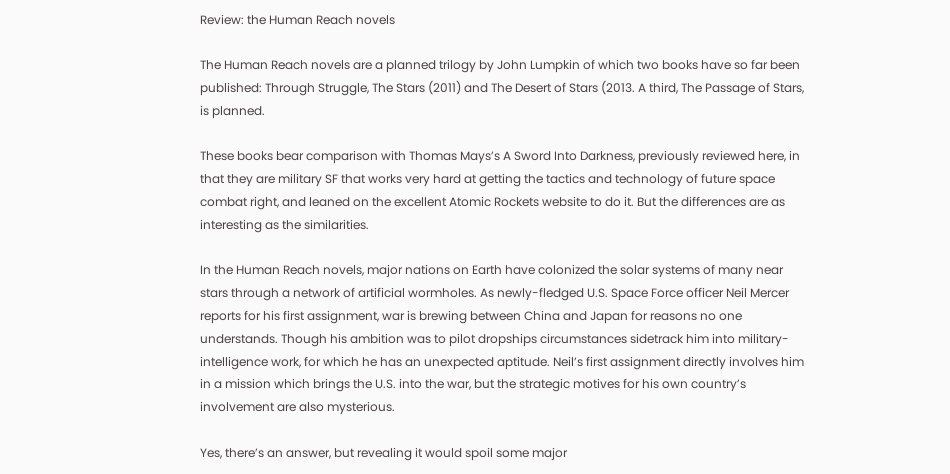Review: the Human Reach novels

The Human Reach novels are a planned trilogy by John Lumpkin of which two books have so far been published: Through Struggle, The Stars (2011) and The Desert of Stars (2013. A third, The Passage of Stars, is planned.

These books bear comparison with Thomas Mays’s A Sword Into Darkness, previously reviewed here, in that they are military SF that works very hard at getting the tactics and technology of future space combat right, and leaned on the excellent Atomic Rockets website to do it. But the differences are as interesting as the similarities.

In the Human Reach novels, major nations on Earth have colonized the solar systems of many near stars through a network of artificial wormholes. As newly-fledged U.S. Space Force officer Neil Mercer reports for his first assignment, war is brewing between China and Japan for reasons no one understands. Though his ambition was to pilot dropships circumstances sidetrack him into military-intelligence work, for which he has an unexpected aptitude. Neil’s first assignment directly involves him in a mission which brings the U.S. into the war, but the strategic motives for his own country’s involvement are also mysterious.

Yes, there’s an answer, but revealing it would spoil some major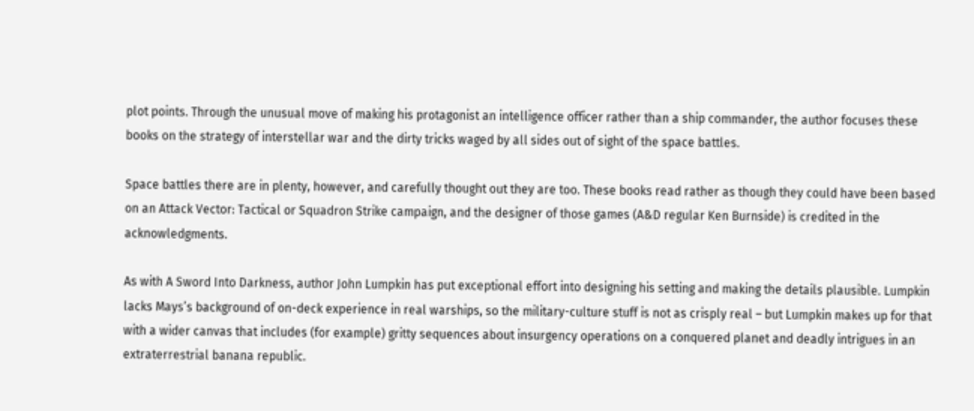plot points. Through the unusual move of making his protagonist an intelligence officer rather than a ship commander, the author focuses these books on the strategy of interstellar war and the dirty tricks waged by all sides out of sight of the space battles.

Space battles there are in plenty, however, and carefully thought out they are too. These books read rather as though they could have been based on an Attack Vector: Tactical or Squadron Strike campaign, and the designer of those games (A&D regular Ken Burnside) is credited in the acknowledgments.

As with A Sword Into Darkness, author John Lumpkin has put exceptional effort into designing his setting and making the details plausible. Lumpkin lacks Mays’s background of on-deck experience in real warships, so the military-culture stuff is not as crisply real – but Lumpkin makes up for that with a wider canvas that includes (for example) gritty sequences about insurgency operations on a conquered planet and deadly intrigues in an extraterrestrial banana republic.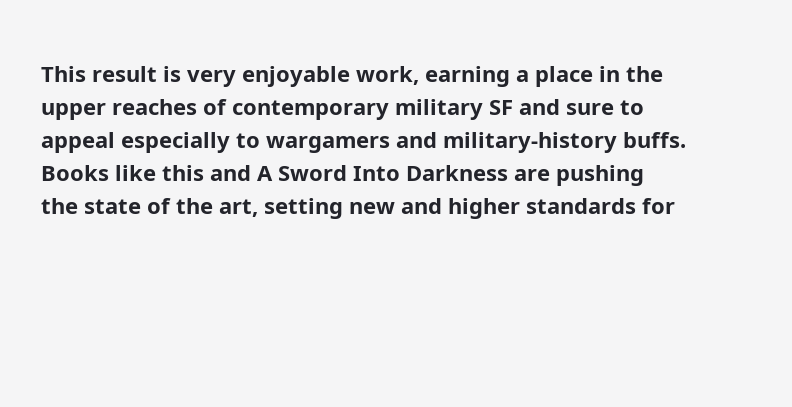This result is very enjoyable work, earning a place in the upper reaches of contemporary military SF and sure to appeal especially to wargamers and military-history buffs. Books like this and A Sword Into Darkness are pushing the state of the art, setting new and higher standards for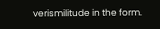verismilitude in the form.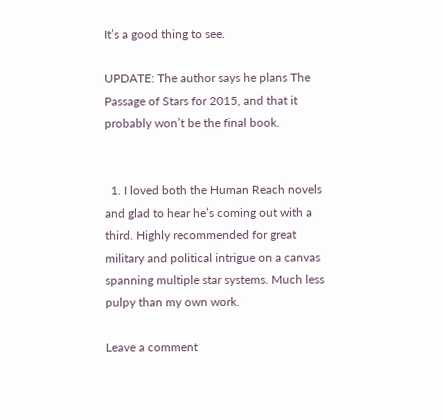It’s a good thing to see.

UPDATE: The author says he plans The Passage of Stars for 2015, and that it probably won’t be the final book.


  1. I loved both the Human Reach novels and glad to hear he’s coming out with a third. Highly recommended for great military and political intrigue on a canvas spanning multiple star systems. Much less pulpy than my own work.

Leave a comment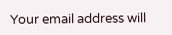Your email address will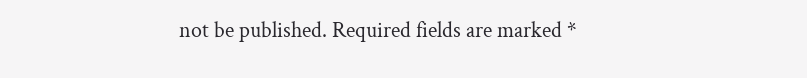not be published. Required fields are marked *